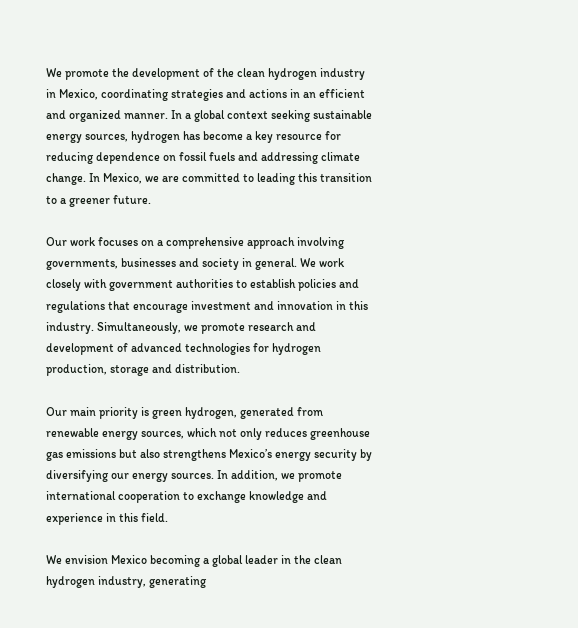We promote the development of the clean hydrogen industry in Mexico, coordinating strategies and actions in an efficient and organized manner. In a global context seeking sustainable energy sources, hydrogen has become a key resource for reducing dependence on fossil fuels and addressing climate change. In Mexico, we are committed to leading this transition to a greener future.

Our work focuses on a comprehensive approach involving governments, businesses and society in general. We work closely with government authorities to establish policies and regulations that encourage investment and innovation in this industry. Simultaneously, we promote research and development of advanced technologies for hydrogen production, storage and distribution.

Our main priority is green hydrogen, generated from renewable energy sources, which not only reduces greenhouse gas emissions but also strengthens Mexico’s energy security by diversifying our energy sources. In addition, we promote international cooperation to exchange knowledge and experience in this field.

We envision Mexico becoming a global leader in the clean hydrogen industry, generating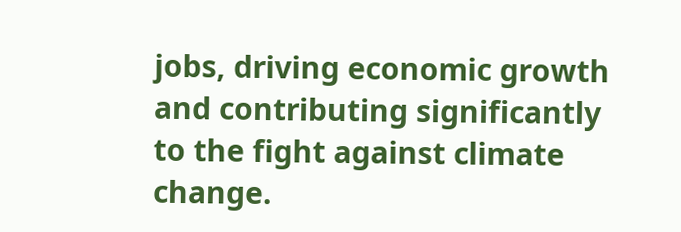jobs, driving economic growth and contributing significantly to the fight against climate change.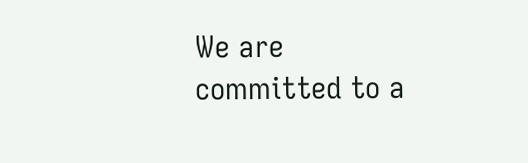We are committed to a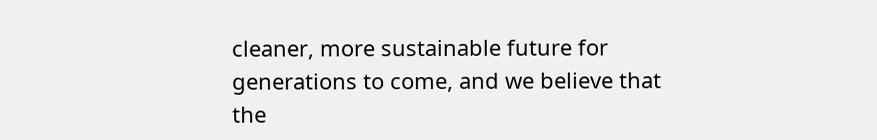cleaner, more sustainable future for generations to come, and we believe that the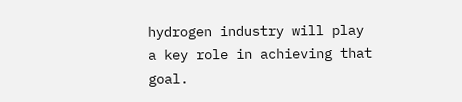hydrogen industry will play a key role in achieving that goal.